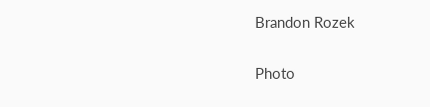Brandon Rozek

Photo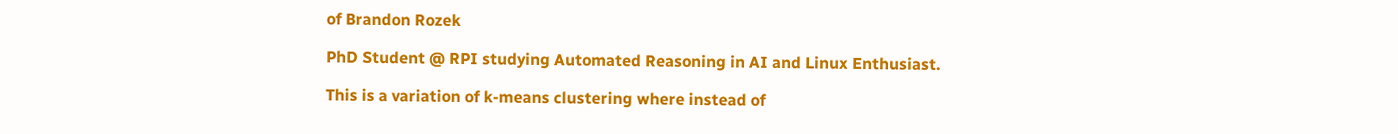of Brandon Rozek

PhD Student @ RPI studying Automated Reasoning in AI and Linux Enthusiast.

This is a variation of k-means clustering where instead of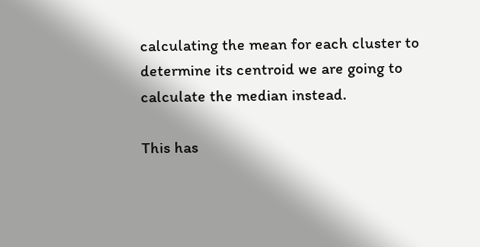calculating the mean for each cluster to determine its centroid we are going to calculate the median instead.

This has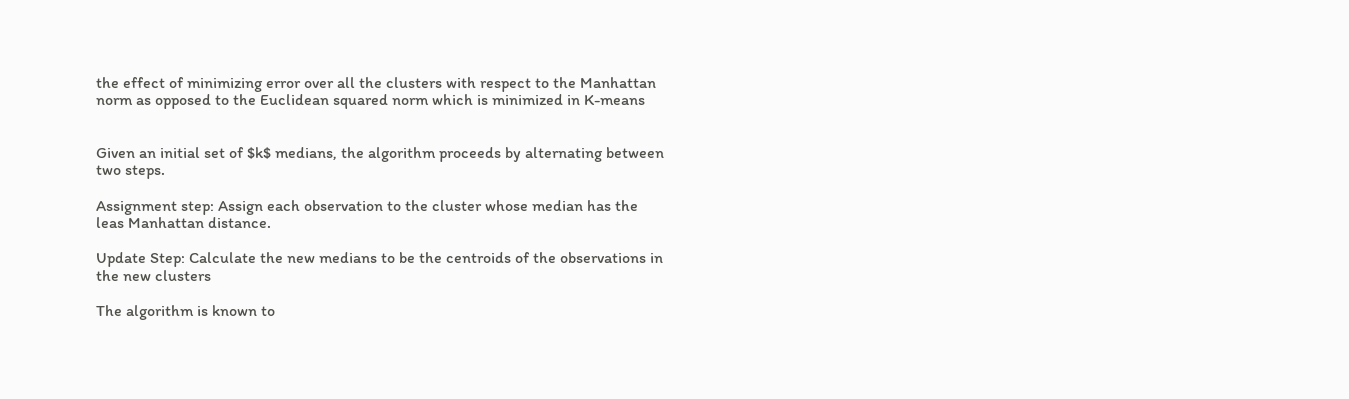the effect of minimizing error over all the clusters with respect to the Manhattan norm as opposed to the Euclidean squared norm which is minimized in K-means


Given an initial set of $k$ medians, the algorithm proceeds by alternating between two steps.

Assignment step: Assign each observation to the cluster whose median has the leas Manhattan distance.

Update Step: Calculate the new medians to be the centroids of the observations in the new clusters

The algorithm is known to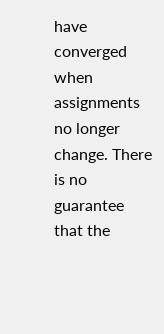have converged when assignments no longer change. There is no guarantee that the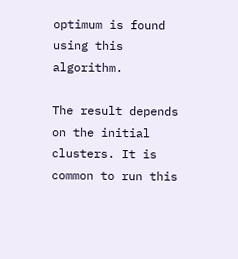optimum is found using this algorithm.

The result depends on the initial clusters. It is common to run this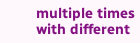multiple times with different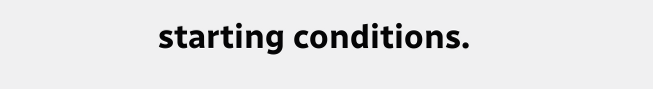starting conditions.